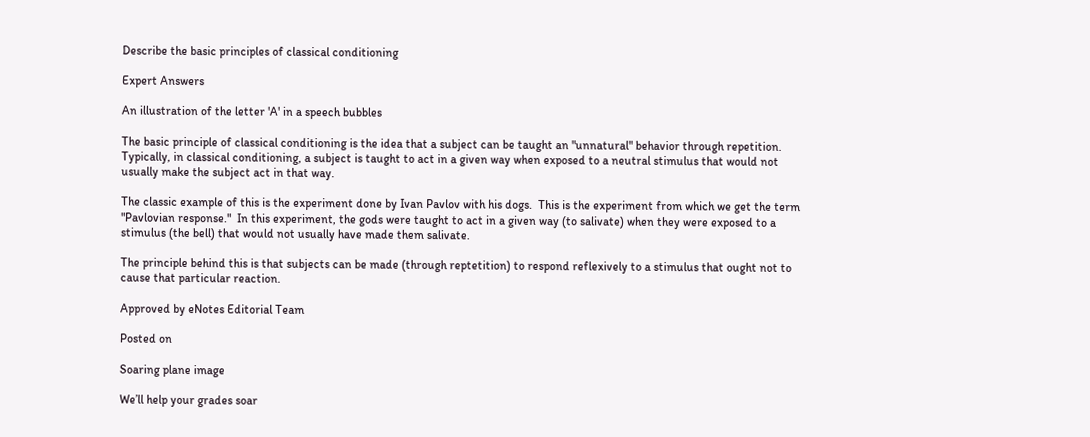Describe the basic principles of classical conditioning

Expert Answers

An illustration of the letter 'A' in a speech bubbles

The basic principle of classical conditioning is the idea that a subject can be taught an "unnatural" behavior through repetition.  Typically, in classical conditioning, a subject is taught to act in a given way when exposed to a neutral stimulus that would not usually make the subject act in that way.

The classic example of this is the experiment done by Ivan Pavlov with his dogs.  This is the experiment from which we get the term "Pavlovian response."  In this experiment, the gods were taught to act in a given way (to salivate) when they were exposed to a stimulus (the bell) that would not usually have made them salivate.

The principle behind this is that subjects can be made (through reptetition) to respond reflexively to a stimulus that ought not to cause that particular reaction.

Approved by eNotes Editorial Team

Posted on

Soaring plane image

We’ll help your grades soar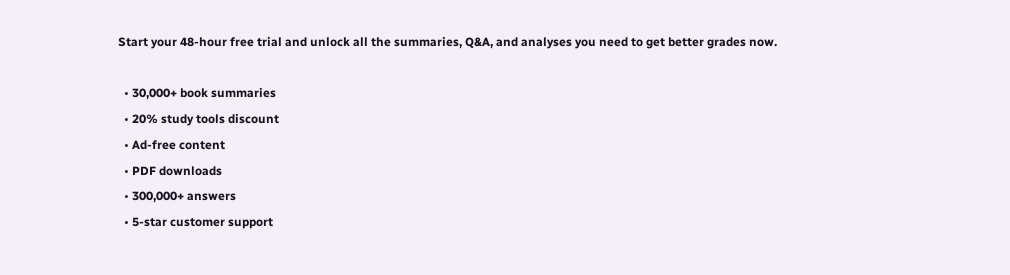Start your 48-hour free trial and unlock all the summaries, Q&A, and analyses you need to get better grades now.

  • 30,000+ book summaries
  • 20% study tools discount
  • Ad-free content
  • PDF downloads
  • 300,000+ answers
  • 5-star customer support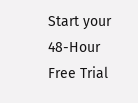Start your 48-Hour Free Trial